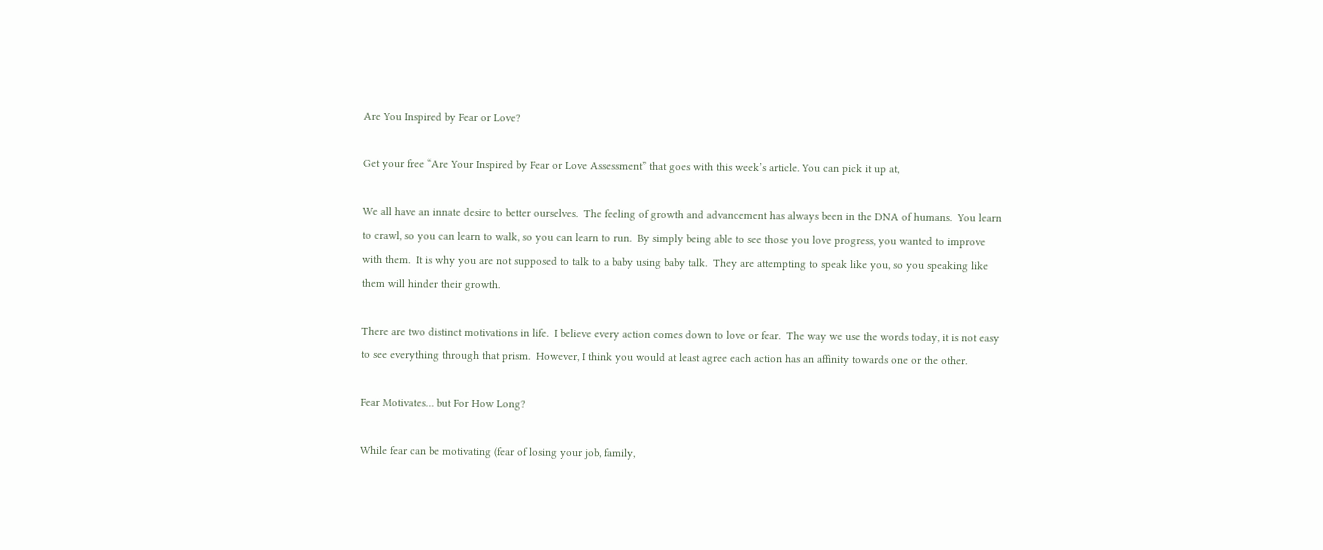Are You Inspired by Fear or Love?

Get your free “Are Your Inspired by Fear or Love Assessment” that goes with this week’s article. You can pick it up at,

We all have an innate desire to better ourselves.  The feeling of growth and advancement has always been in the DNA of humans.  You learn to crawl, so you can learn to walk, so you can learn to run.  By simply being able to see those you love progress, you wanted to improve with them.  It is why you are not supposed to talk to a baby using baby talk.  They are attempting to speak like you, so you speaking like them will hinder their growth.

There are two distinct motivations in life.  I believe every action comes down to love or fear.  The way we use the words today, it is not easy to see everything through that prism.  However, I think you would at least agree each action has an affinity towards one or the other.

Fear Motivates… but For How Long?

While fear can be motivating (fear of losing your job, family,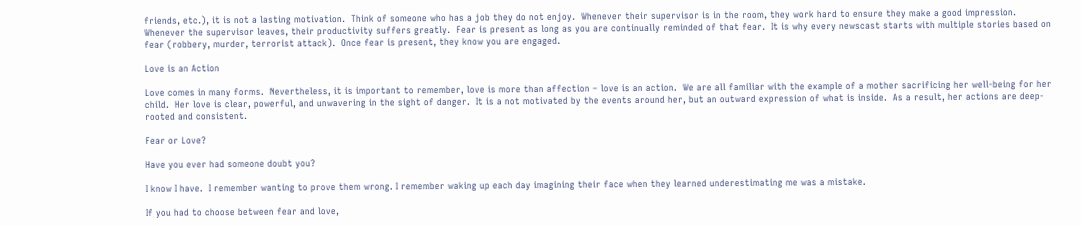friends, etc.), it is not a lasting motivation.  Think of someone who has a job they do not enjoy.  Whenever their supervisor is in the room, they work hard to ensure they make a good impression.  Whenever the supervisor leaves, their productivity suffers greatly.  Fear is present as long as you are continually reminded of that fear.  It is why every newscast starts with multiple stories based on fear (robbery, murder, terrorist attack).  Once fear is present, they know you are engaged.

Love is an Action

Love comes in many forms.  Nevertheless, it is important to remember, love is more than affection – love is an action.  We are all familiar with the example of a mother sacrificing her well-being for her child.  Her love is clear, powerful, and unwavering in the sight of danger.  It is a not motivated by the events around her, but an outward expression of what is inside.  As a result, her actions are deep-rooted and consistent.

Fear or Love?

Have you ever had someone doubt you?

I know I have.  I remember wanting to prove them wrong. I remember waking up each day imagining their face when they learned underestimating me was a mistake.

If you had to choose between fear and love,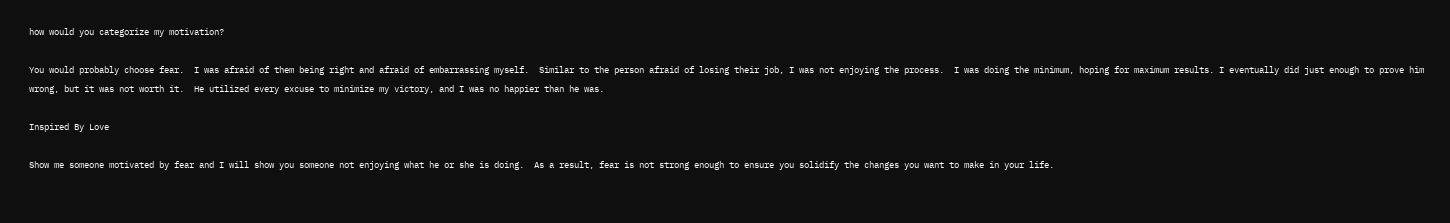how would you categorize my motivation?

You would probably choose fear.  I was afraid of them being right and afraid of embarrassing myself.  Similar to the person afraid of losing their job, I was not enjoying the process.  I was doing the minimum, hoping for maximum results. I eventually did just enough to prove him wrong, but it was not worth it.  He utilized every excuse to minimize my victory, and I was no happier than he was.

Inspired By Love

Show me someone motivated by fear and I will show you someone not enjoying what he or she is doing.  As a result, fear is not strong enough to ensure you solidify the changes you want to make in your life.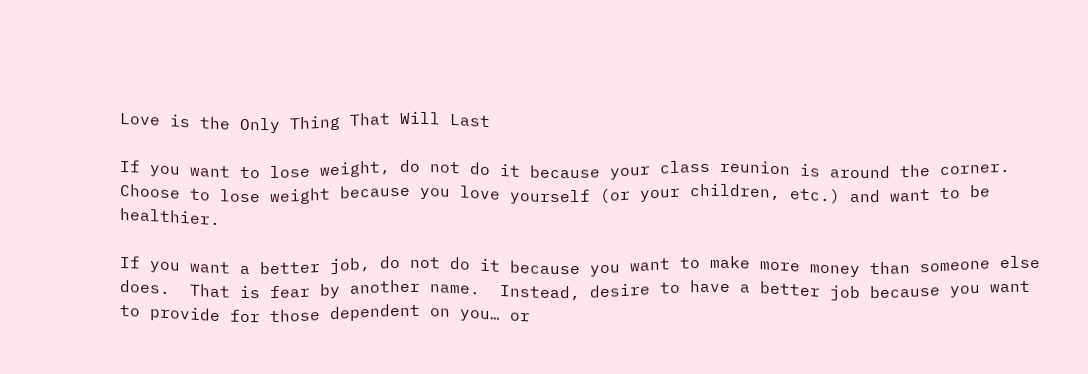Love is the Only Thing That Will Last

If you want to lose weight, do not do it because your class reunion is around the corner.  Choose to lose weight because you love yourself (or your children, etc.) and want to be healthier.

If you want a better job, do not do it because you want to make more money than someone else does.  That is fear by another name.  Instead, desire to have a better job because you want to provide for those dependent on you… or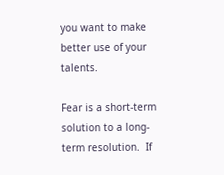you want to make better use of your talents.

Fear is a short-term solution to a long-term resolution.  If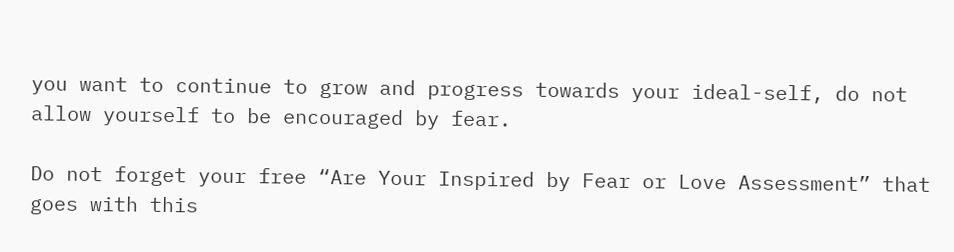you want to continue to grow and progress towards your ideal-self, do not allow yourself to be encouraged by fear.

Do not forget your free “Are Your Inspired by Fear or Love Assessment” that goes with this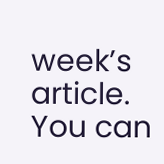week’s article. You can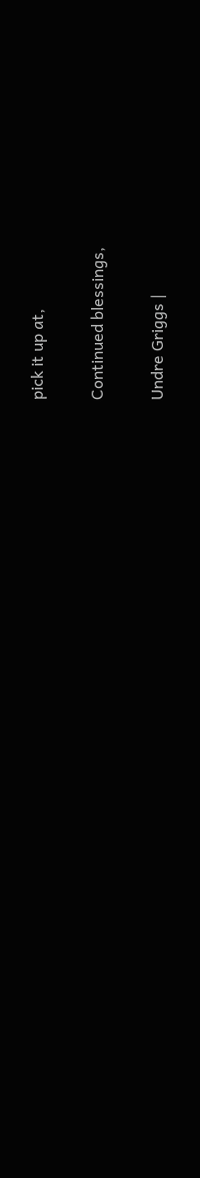pick it up at,

Continued blessings,

Undre Griggs |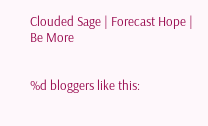Clouded Sage | Forecast Hope | Be More


%d bloggers like this: